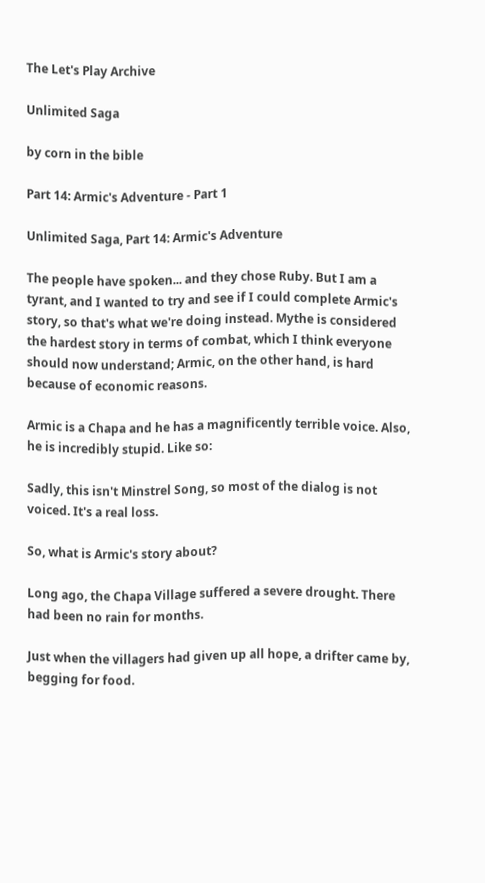The Let's Play Archive

Unlimited Saga

by corn in the bible

Part 14: Armic's Adventure - Part 1

Unlimited Saga, Part 14: Armic's Adventure

The people have spoken... and they chose Ruby. But I am a tyrant, and I wanted to try and see if I could complete Armic's story, so that's what we're doing instead. Mythe is considered the hardest story in terms of combat, which I think everyone should now understand; Armic, on the other hand, is hard because of economic reasons.

Armic is a Chapa and he has a magnificently terrible voice. Also, he is incredibly stupid. Like so:

Sadly, this isn't Minstrel Song, so most of the dialog is not voiced. It's a real loss.

So, what is Armic's story about?

Long ago, the Chapa Village suffered a severe drought. There had been no rain for months.

Just when the villagers had given up all hope, a drifter came by, begging for food.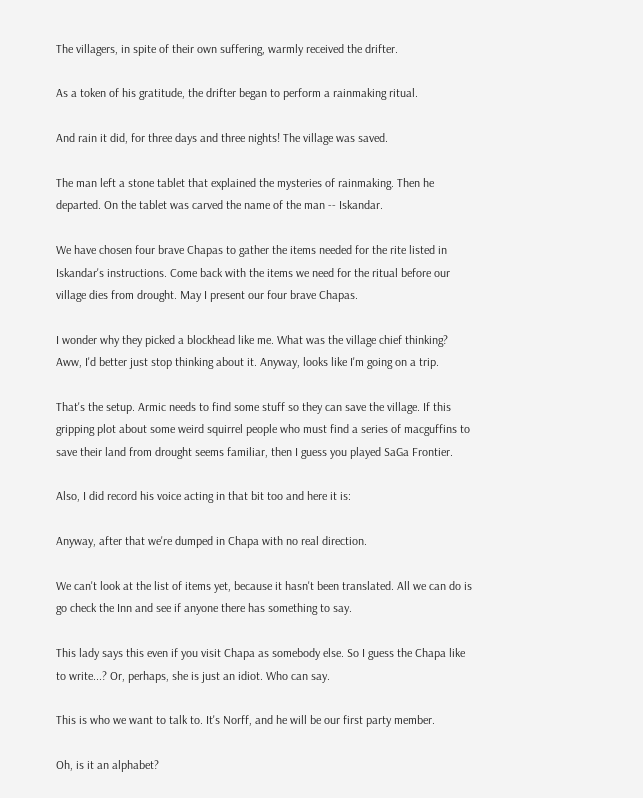The villagers, in spite of their own suffering, warmly received the drifter.

As a token of his gratitude, the drifter began to perform a rainmaking ritual.

And rain it did, for three days and three nights! The village was saved.

The man left a stone tablet that explained the mysteries of rainmaking. Then he departed. On the tablet was carved the name of the man -- Iskandar.

We have chosen four brave Chapas to gather the items needed for the rite listed in Iskandar's instructions. Come back with the items we need for the ritual before our village dies from drought. May I present our four brave Chapas.

I wonder why they picked a blockhead like me. What was the village chief thinking? Aww, I'd better just stop thinking about it. Anyway, looks like I'm going on a trip.

That's the setup. Armic needs to find some stuff so they can save the village. If this gripping plot about some weird squirrel people who must find a series of macguffins to save their land from drought seems familiar, then I guess you played SaGa Frontier.

Also, I did record his voice acting in that bit too and here it is:

Anyway, after that we're dumped in Chapa with no real direction.

We can't look at the list of items yet, because it hasn't been translated. All we can do is go check the Inn and see if anyone there has something to say.

This lady says this even if you visit Chapa as somebody else. So I guess the Chapa like to write...? Or, perhaps, she is just an idiot. Who can say.

This is who we want to talk to. It's Norff, and he will be our first party member.

Oh, is it an alphabet?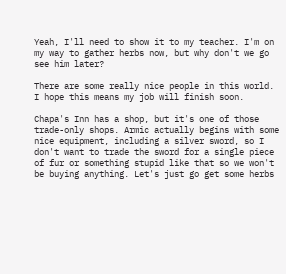Yeah, I'll need to show it to my teacher. I'm on my way to gather herbs now, but why don't we go see him later?

There are some really nice people in this world. I hope this means my job will finish soon.

Chapa's Inn has a shop, but it's one of those trade-only shops. Armic actually begins with some nice equipment, including a silver sword, so I don't want to trade the sword for a single piece of fur or something stupid like that so we won't be buying anything. Let's just go get some herbs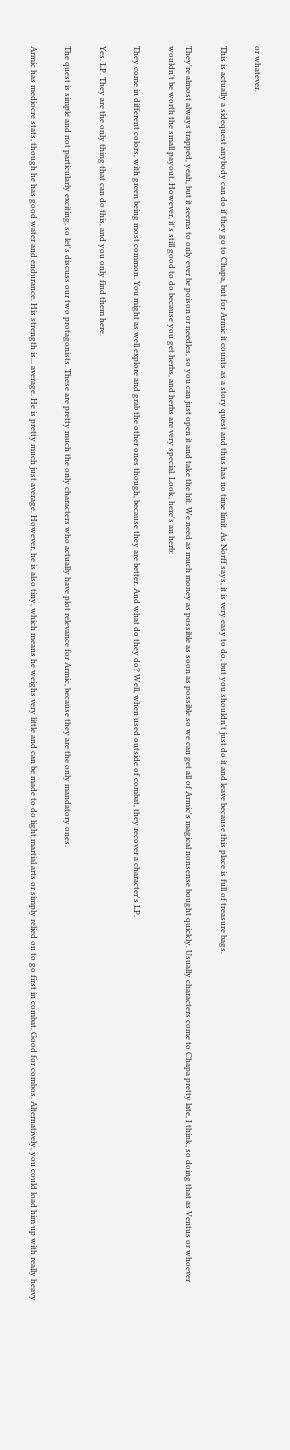or whatever.

This is actually a sidequest anybody can do if they go to Chapa, but for Armic it counts as a story quest and thus has no time limit. As Norff says, it is very easy to do, but you shouldn't just do it and leave because this place is full of treasure bags.

They're almost always trapped, yeah, but it seems to only ever be poison or needles, so you can just open it and take the hit. We need as much money as possible as soon as possible so we can get all of Armic's magical nonsense bought quickly. Usually characters come to Chapa pretty late, I think, so doing that as Ventus or whoever wouldn't be worth the small payout. However, it's still good to do because you get herbs, and herbs are very special. Look, here's an herb:

They come in different colors, with green being most common. You might as well explore and grab the other ones though, because they are better. And what do they do? Well, when used outside of combat, they recover a character's LP.

Yes. LP. They are the only thing that can do this, and you only find them here.

The quest is simple and not particularly exciting, so let's discuss our two protagonists. These are pretty much the only characters who actually have plot relevance for Armic, because they are the only mandatory ones.

Armic has mediocre stats, though he has good water and endurance. His strength is... average. He is pretty much just average. However, he is also tiny, which means he weighs very little and can be made to do light martial arts or simply relied on to go first in combat. Good for combos. Alternatively, you could load him up with really heavy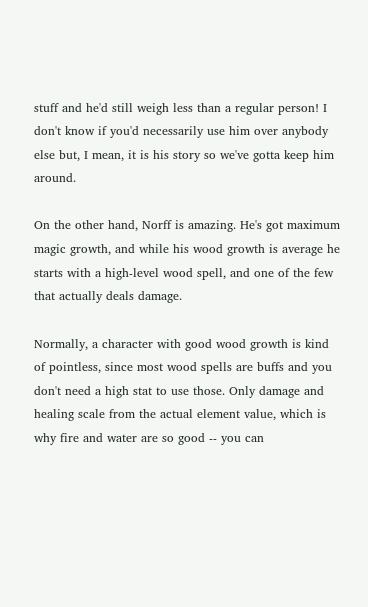stuff and he'd still weigh less than a regular person! I don't know if you'd necessarily use him over anybody else but, I mean, it is his story so we've gotta keep him around.

On the other hand, Norff is amazing. He's got maximum magic growth, and while his wood growth is average he starts with a high-level wood spell, and one of the few that actually deals damage.

Normally, a character with good wood growth is kind of pointless, since most wood spells are buffs and you don't need a high stat to use those. Only damage and healing scale from the actual element value, which is why fire and water are so good -- you can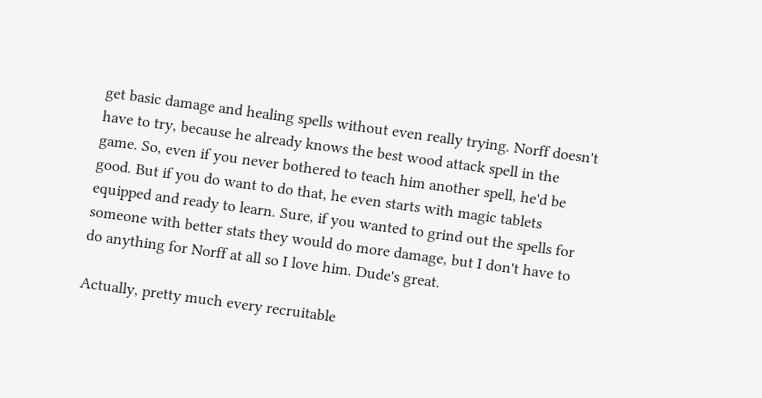get basic damage and healing spells without even really trying. Norff doesn't have to try, because he already knows the best wood attack spell in the game. So, even if you never bothered to teach him another spell, he'd be good. But if you do want to do that, he even starts with magic tablets equipped and ready to learn. Sure, if you wanted to grind out the spells for someone with better stats they would do more damage, but I don't have to do anything for Norff at all so I love him. Dude's great.

Actually, pretty much every recruitable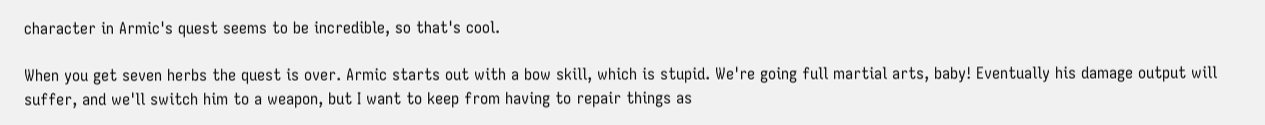character in Armic's quest seems to be incredible, so that's cool.

When you get seven herbs the quest is over. Armic starts out with a bow skill, which is stupid. We're going full martial arts, baby! Eventually his damage output will suffer, and we'll switch him to a weapon, but I want to keep from having to repair things as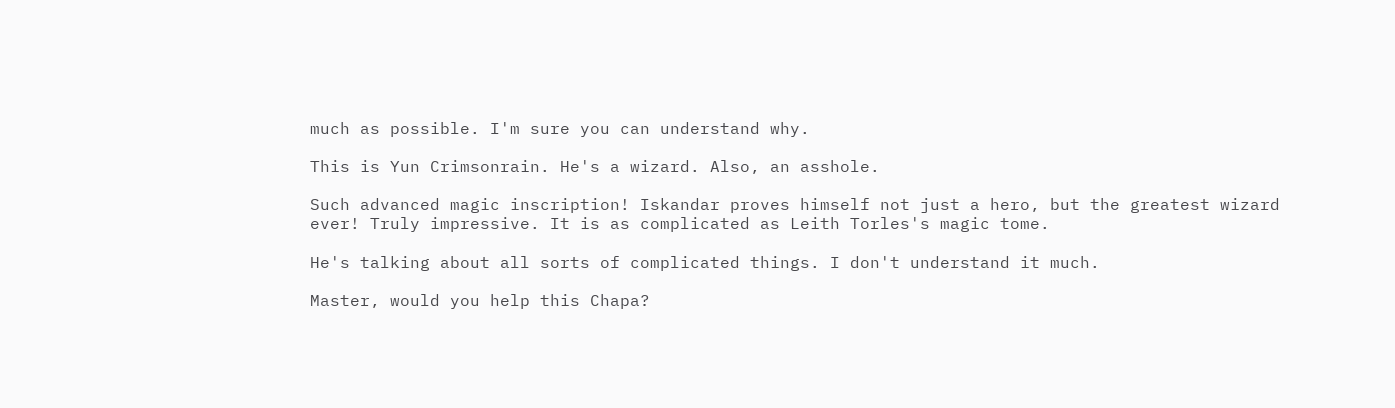much as possible. I'm sure you can understand why.

This is Yun Crimsonrain. He's a wizard. Also, an asshole.

Such advanced magic inscription! Iskandar proves himself not just a hero, but the greatest wizard ever! Truly impressive. It is as complicated as Leith Torles's magic tome.

He's talking about all sorts of complicated things. I don't understand it much.

Master, would you help this Chapa?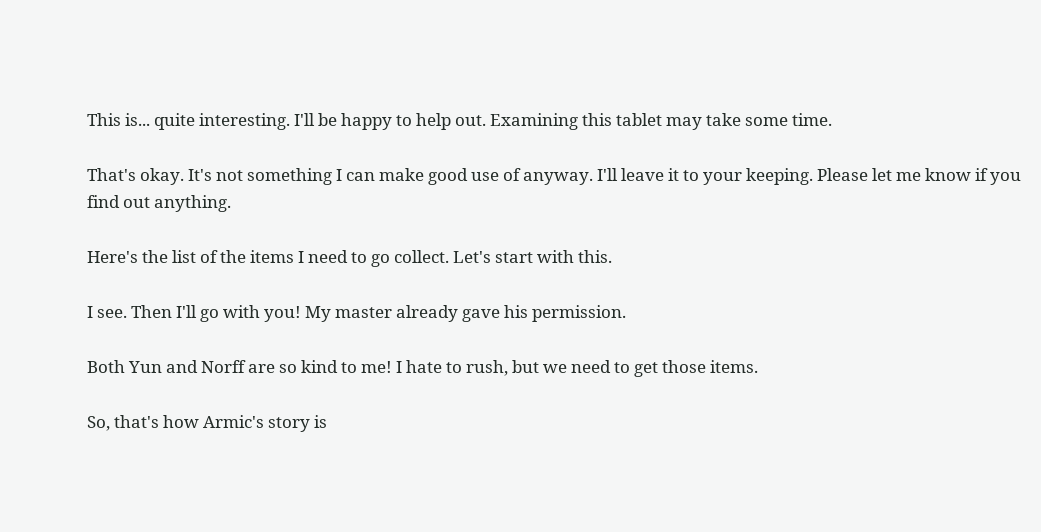This is... quite interesting. I'll be happy to help out. Examining this tablet may take some time.

That's okay. It's not something I can make good use of anyway. I'll leave it to your keeping. Please let me know if you find out anything.

Here's the list of the items I need to go collect. Let's start with this.

I see. Then I'll go with you! My master already gave his permission.

Both Yun and Norff are so kind to me! I hate to rush, but we need to get those items.

So, that's how Armic's story is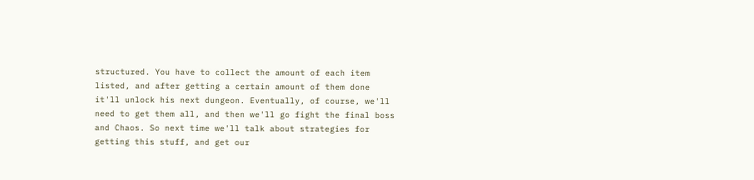structured. You have to collect the amount of each item listed, and after getting a certain amount of them done it'll unlock his next dungeon. Eventually, of course, we'll need to get them all, and then we'll go fight the final boss and Chaos. So next time we'll talk about strategies for getting this stuff, and get our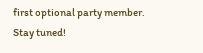first optional party member. Stay tuned!